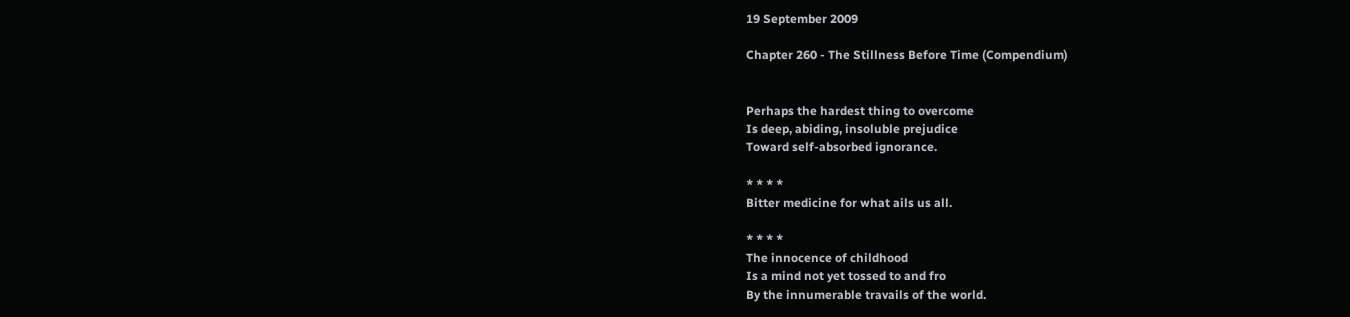19 September 2009

Chapter 260 - The Stillness Before Time (Compendium)


Perhaps the hardest thing to overcome
Is deep, abiding, insoluble prejudice
Toward self-absorbed ignorance.

* * * *
Bitter medicine for what ails us all.

* * * *
The innocence of childhood
Is a mind not yet tossed to and fro
By the innumerable travails of the world.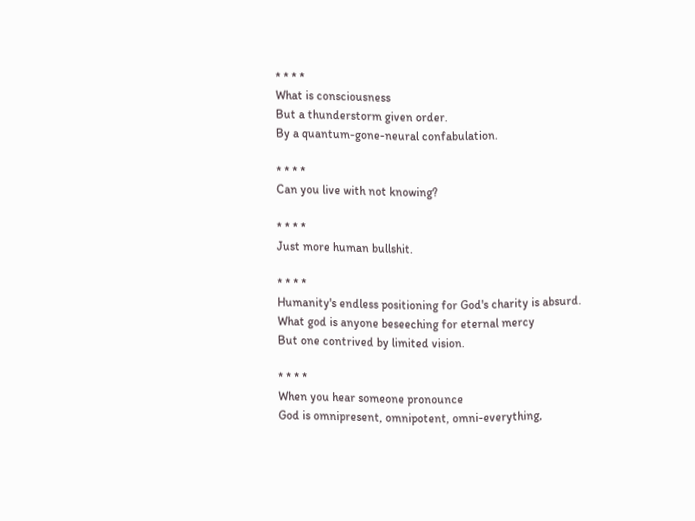* * * *
What is consciousness
But a thunderstorm given order.
By a quantum-gone-neural confabulation.

* * * *
Can you live with not knowing?

* * * *
Just more human bullshit.

* * * *
Humanity's endless positioning for God's charity is absurd.
What god is anyone beseeching for eternal mercy
But one contrived by limited vision.

* * * *
When you hear someone pronounce
God is omnipresent, omnipotent, omni-everything,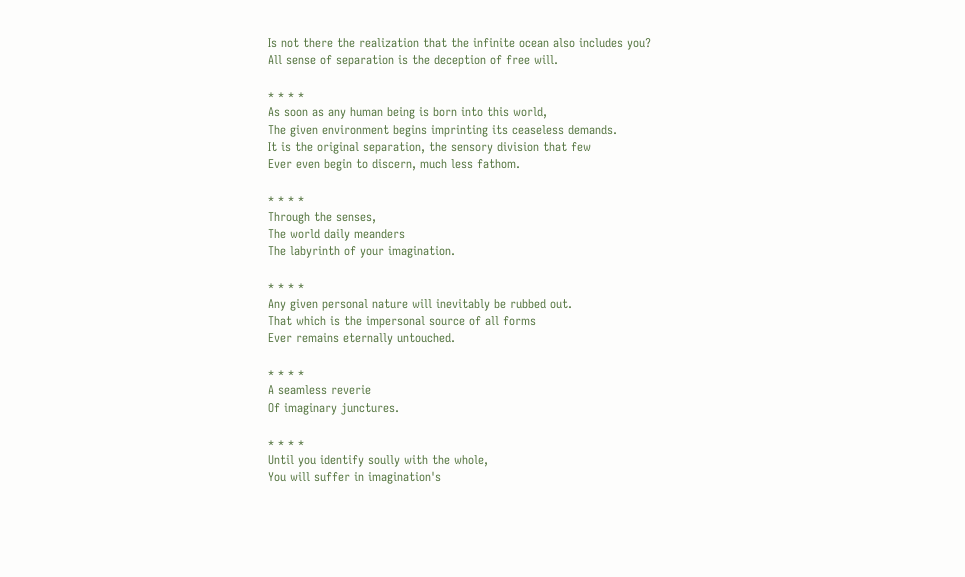Is not there the realization that the infinite ocean also includes you?
All sense of separation is the deception of free will.

* * * *
As soon as any human being is born into this world,
The given environment begins imprinting its ceaseless demands.
It is the original separation, the sensory division that few
Ever even begin to discern, much less fathom.

* * * *
Through the senses,
The world daily meanders
The labyrinth of your imagination.

* * * *
Any given personal nature will inevitably be rubbed out.
That which is the impersonal source of all forms
Ever remains eternally untouched.

* * * *
A seamless reverie
Of imaginary junctures.

* * * *
Until you identify soully with the whole,
You will suffer in imagination's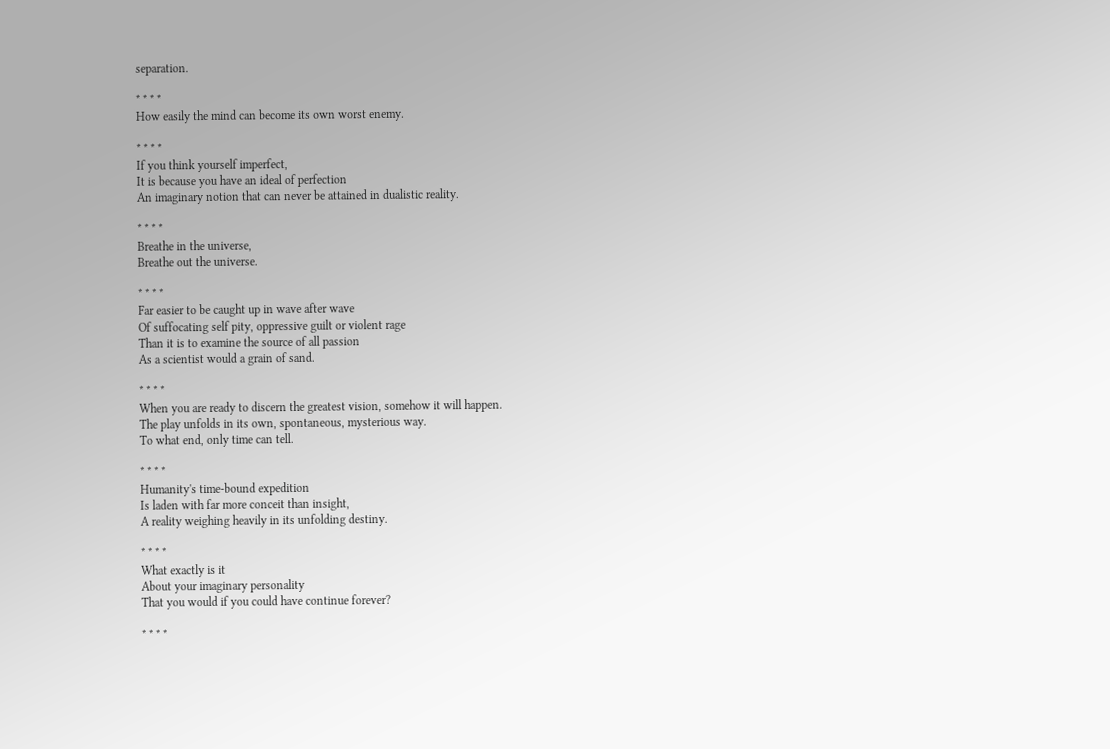separation.

* * * *
How easily the mind can become its own worst enemy.

* * * *
If you think yourself imperfect,
It is because you have an ideal of perfection
An imaginary notion that can never be attained in dualistic reality.

* * * *
Breathe in the universe,
Breathe out the universe.

* * * *
Far easier to be caught up in wave after wave
Of suffocating self pity, oppressive guilt or violent rage
Than it is to examine the source of all passion
As a scientist would a grain of sand.

* * * *
When you are ready to discern the greatest vision, somehow it will happen.
The play unfolds in its own, spontaneous, mysterious way.
To what end, only time can tell.

* * * *
Humanity's time-bound expedition
Is laden with far more conceit than insight,
A reality weighing heavily in its unfolding destiny.

* * * *
What exactly is it
About your imaginary personality
That you would if you could have continue forever?

* * * *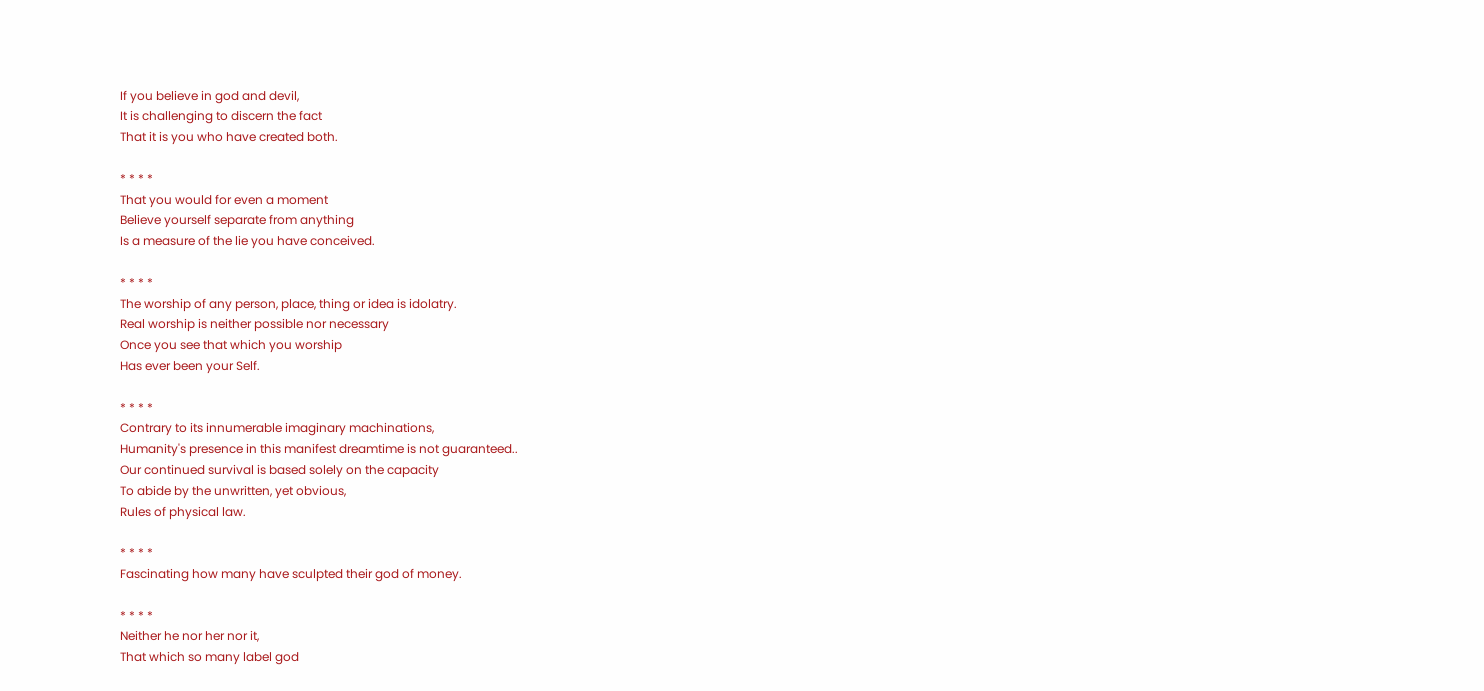If you believe in god and devil,
It is challenging to discern the fact
That it is you who have created both.

* * * *
That you would for even a moment
Believe yourself separate from anything
Is a measure of the lie you have conceived.

* * * *
The worship of any person, place, thing or idea is idolatry.
Real worship is neither possible nor necessary
Once you see that which you worship
Has ever been your Self.

* * * *
Contrary to its innumerable imaginary machinations,
Humanity's presence in this manifest dreamtime is not guaranteed..
Our continued survival is based solely on the capacity
To abide by the unwritten, yet obvious,
Rules of physical law.

* * * *
Fascinating how many have sculpted their god of money.

* * * *
Neither he nor her nor it,
That which so many label god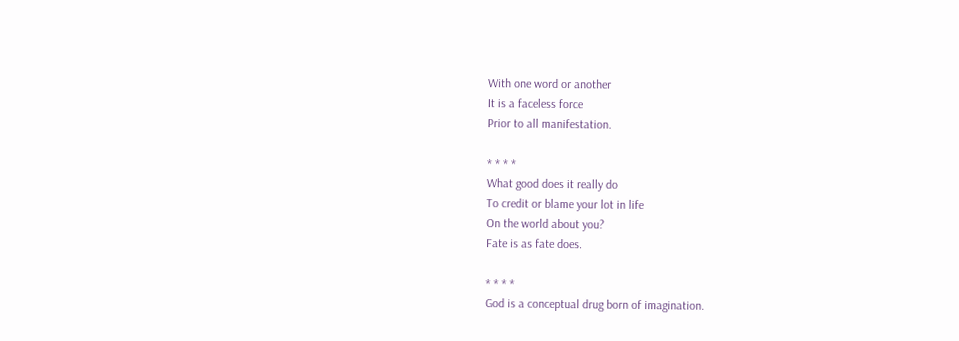With one word or another
It is a faceless force
Prior to all manifestation.

* * * *
What good does it really do
To credit or blame your lot in life
On the world about you?
Fate is as fate does.

* * * *
God is a conceptual drug born of imagination.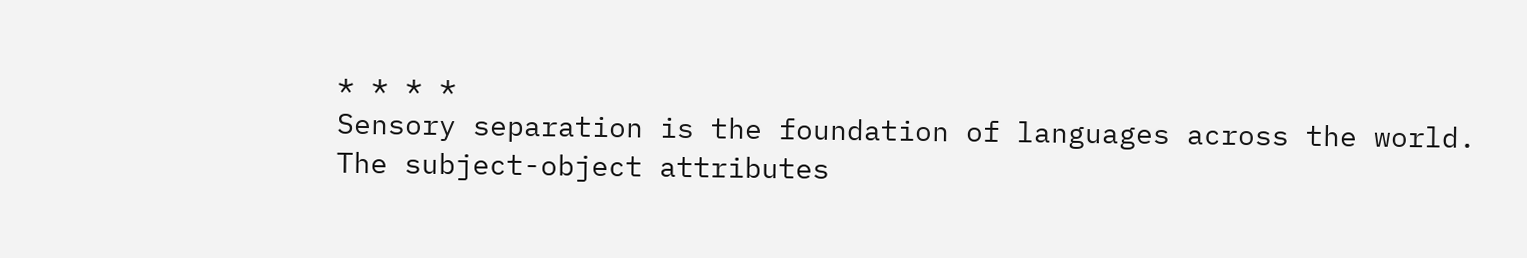* * * *
Sensory separation is the foundation of languages across the world.
The subject-object attributes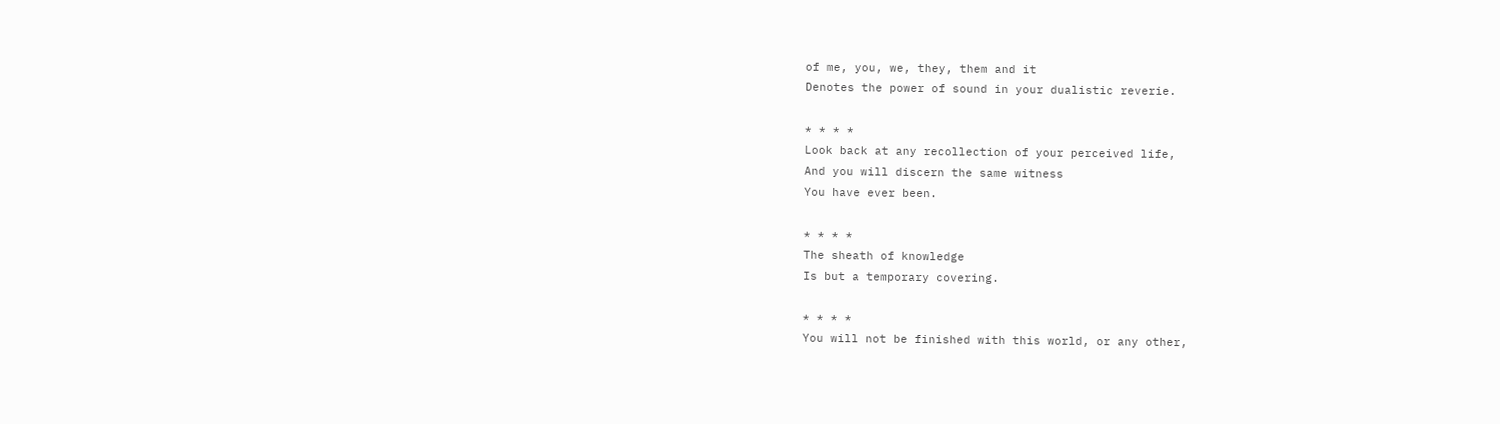of me, you, we, they, them and it
Denotes the power of sound in your dualistic reverie.

* * * *
Look back at any recollection of your perceived life,
And you will discern the same witness
You have ever been.

* * * *
The sheath of knowledge
Is but a temporary covering.

* * * *
You will not be finished with this world, or any other,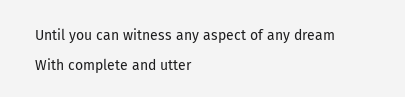Until you can witness any aspect of any dream
With complete and utter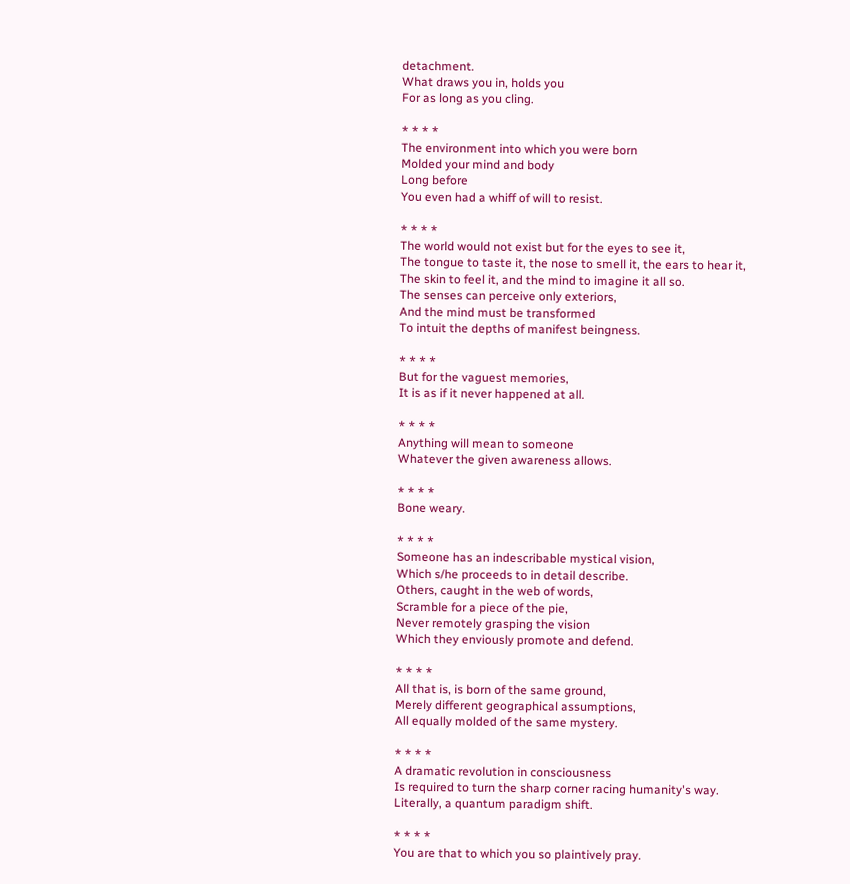detachment.
What draws you in, holds you
For as long as you cling.

* * * *
The environment into which you were born
Molded your mind and body
Long before
You even had a whiff of will to resist.

* * * *
The world would not exist but for the eyes to see it,
The tongue to taste it, the nose to smell it, the ears to hear it,
The skin to feel it, and the mind to imagine it all so.
The senses can perceive only exteriors,
And the mind must be transformed
To intuit the depths of manifest beingness.

* * * *
But for the vaguest memories,
It is as if it never happened at all.

* * * *
Anything will mean to someone
Whatever the given awareness allows.

* * * *
Bone weary.

* * * *
Someone has an indescribable mystical vision,
Which s/he proceeds to in detail describe.
Others, caught in the web of words,
Scramble for a piece of the pie,
Never remotely grasping the vision
Which they enviously promote and defend.

* * * *
All that is, is born of the same ground,
Merely different geographical assumptions,
All equally molded of the same mystery.

* * * *
A dramatic revolution in consciousness
Is required to turn the sharp corner racing humanity's way.
Literally, a quantum paradigm shift.

* * * *
You are that to which you so plaintively pray.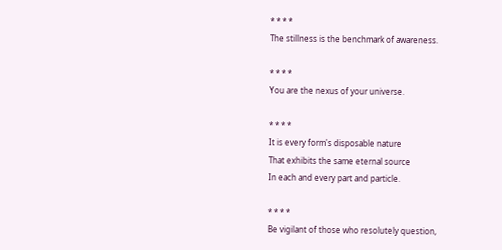* * * *
The stillness is the benchmark of awareness.

* * * *
You are the nexus of your universe.

* * * *
It is every form's disposable nature
That exhibits the same eternal source
In each and every part and particle.

* * * *
Be vigilant of those who resolutely question,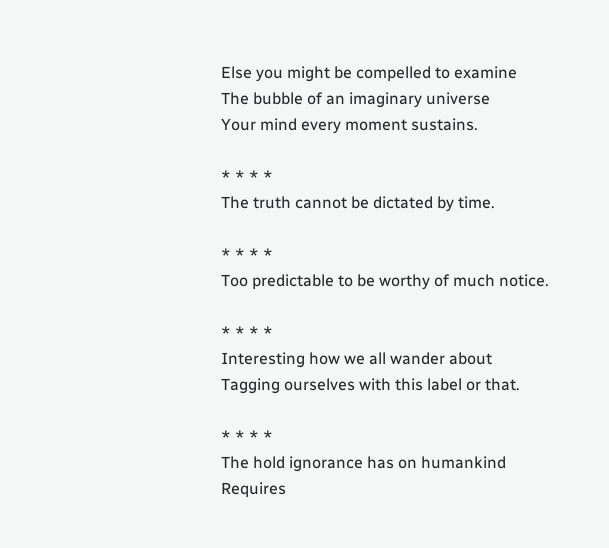Else you might be compelled to examine
The bubble of an imaginary universe
Your mind every moment sustains.

* * * *
The truth cannot be dictated by time.

* * * *
Too predictable to be worthy of much notice.

* * * *
Interesting how we all wander about
Tagging ourselves with this label or that.

* * * *
The hold ignorance has on humankind
Requires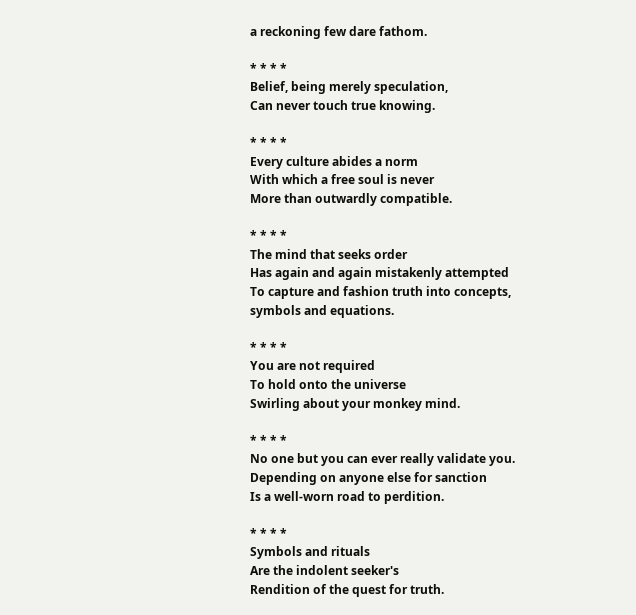a reckoning few dare fathom.

* * * *
Belief, being merely speculation,
Can never touch true knowing.

* * * *
Every culture abides a norm
With which a free soul is never
More than outwardly compatible.

* * * *
The mind that seeks order
Has again and again mistakenly attempted
To capture and fashion truth into concepts, symbols and equations.

* * * *
You are not required
To hold onto the universe
Swirling about your monkey mind.

* * * *
No one but you can ever really validate you.
Depending on anyone else for sanction
Is a well-worn road to perdition.

* * * *
Symbols and rituals
Are the indolent seeker's
Rendition of the quest for truth.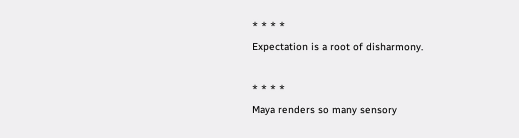* * * *
Expectation is a root of disharmony.

* * * *
Maya renders so many sensory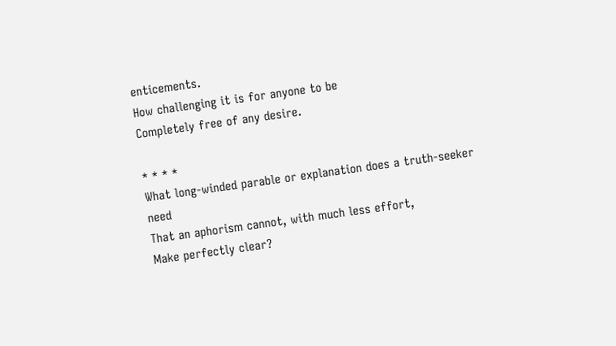enticements.
How challenging it is for anyone to be
Completely free of any desire.

* * * *
What long-winded parable or explanation does a truth-seeker need
That an aphorism cannot, with much less effort,
Make perfectly clear?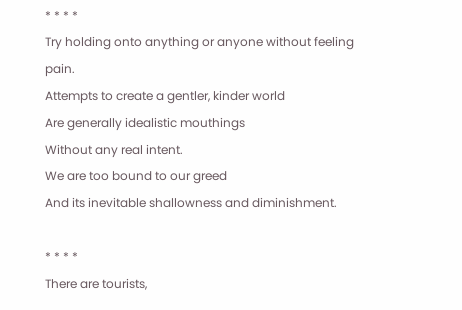* * * *
Try holding onto anything or anyone without feeling pain.
Attempts to create a gentler, kinder world
Are generally idealistic mouthings
Without any real intent.
We are too bound to our greed
And its inevitable shallowness and diminishment.

* * * *
There are tourists,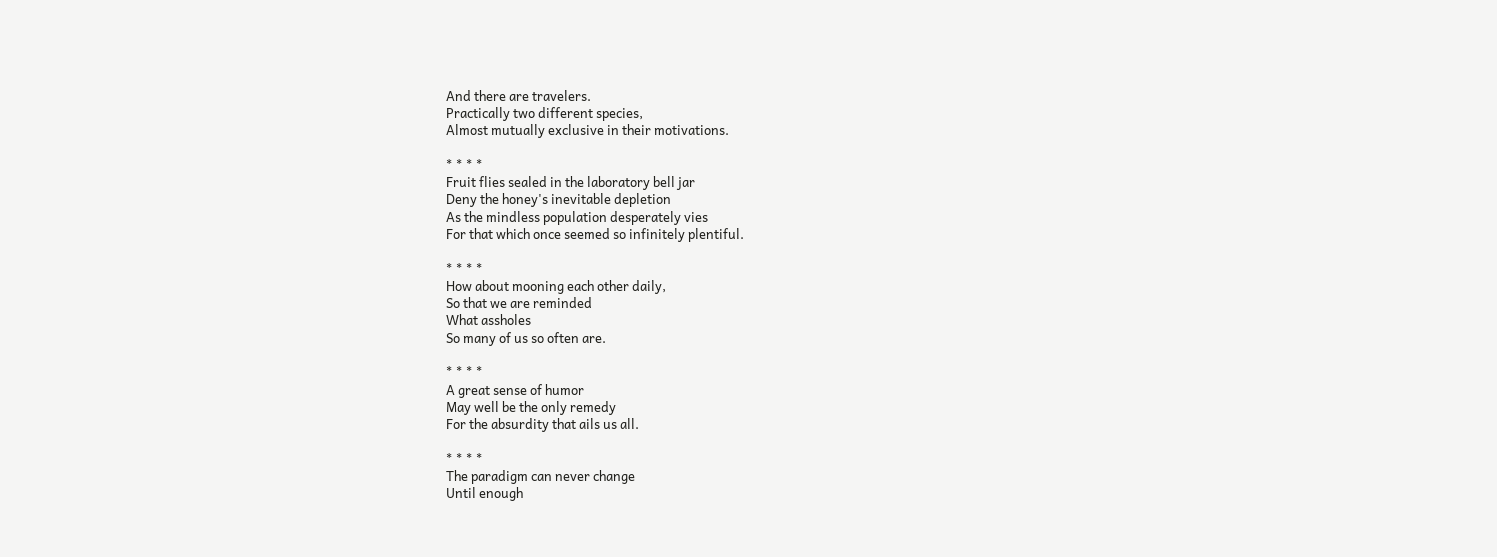And there are travelers.
Practically two different species,
Almost mutually exclusive in their motivations.

* * * *
Fruit flies sealed in the laboratory bell jar
Deny the honey's inevitable depletion
As the mindless population desperately vies
For that which once seemed so infinitely plentiful.

* * * *
How about mooning each other daily,
So that we are reminded
What assholes
So many of us so often are.

* * * *
A great sense of humor
May well be the only remedy
For the absurdity that ails us all.

* * * *
The paradigm can never change
Until enough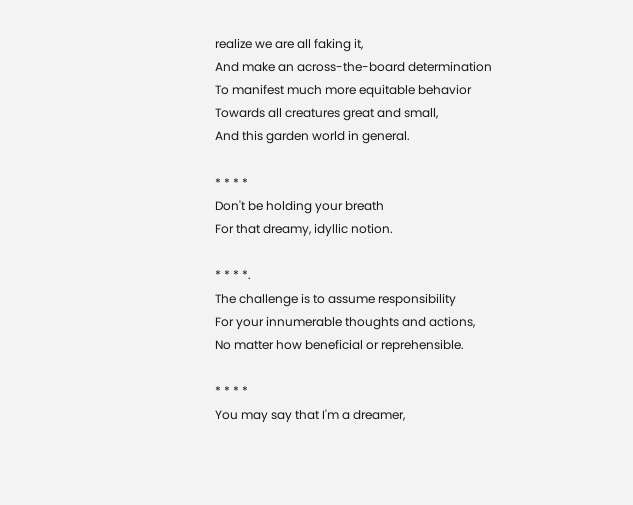realize we are all faking it,
And make an across-the-board determination
To manifest much more equitable behavior
Towards all creatures great and small,
And this garden world in general.

* * * *
Don't be holding your breath
For that dreamy, idyllic notion.

* * * *.
The challenge is to assume responsibility
For your innumerable thoughts and actions,
No matter how beneficial or reprehensible.

* * * *
You may say that I'm a dreamer,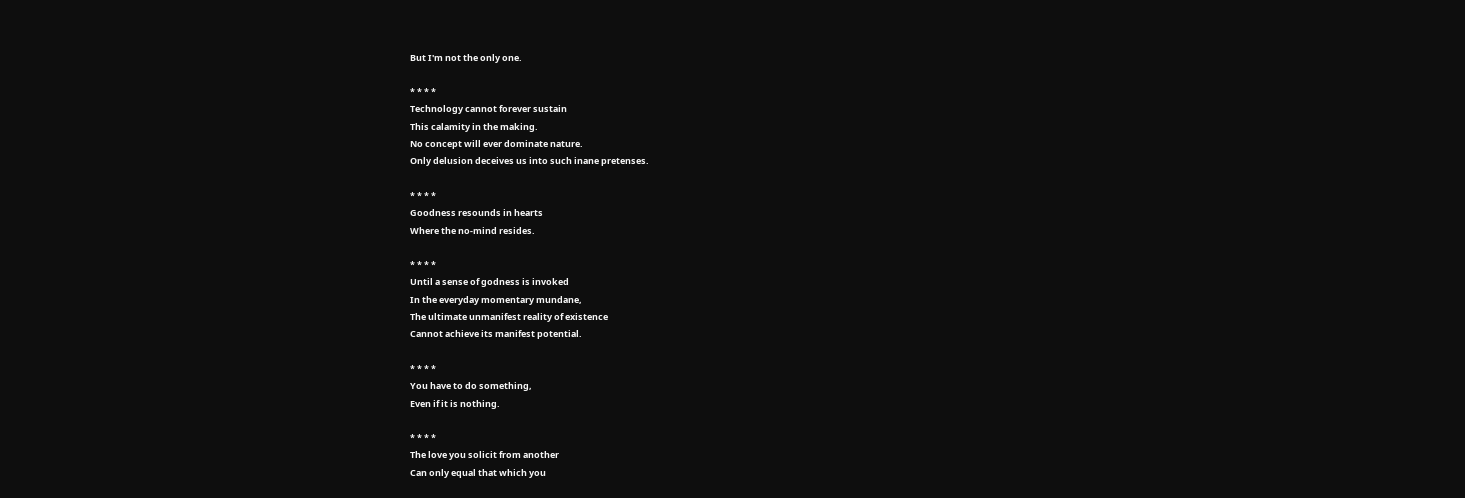But I'm not the only one.

* * * *
Technology cannot forever sustain
This calamity in the making.
No concept will ever dominate nature.
Only delusion deceives us into such inane pretenses.

* * * *
Goodness resounds in hearts
Where the no-mind resides.

* * * *
Until a sense of godness is invoked
In the everyday momentary mundane,
The ultimate unmanifest reality of existence
Cannot achieve its manifest potential.

* * * *
You have to do something,
Even if it is nothing.

* * * *
The love you solicit from another
Can only equal that which you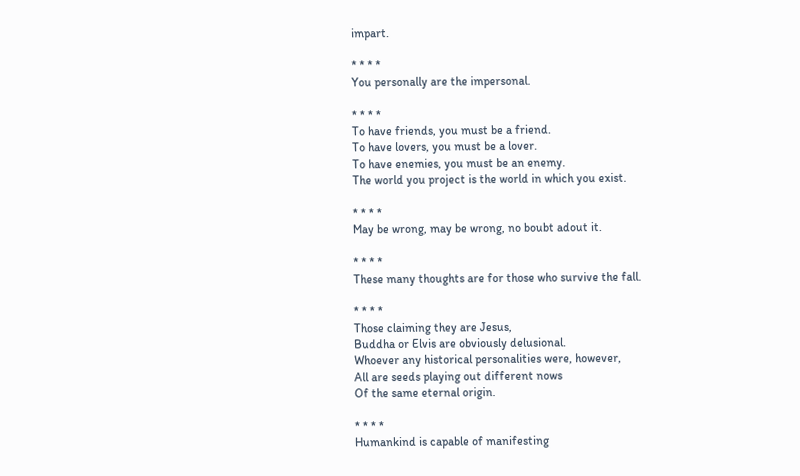impart.

* * * *
You personally are the impersonal.

* * * *
To have friends, you must be a friend.
To have lovers, you must be a lover.
To have enemies, you must be an enemy.
The world you project is the world in which you exist.

* * * *
May be wrong, may be wrong, no boubt adout it.

* * * *
These many thoughts are for those who survive the fall.

* * * *
Those claiming they are Jesus,
Buddha or Elvis are obviously delusional.
Whoever any historical personalities were, however,
All are seeds playing out different nows
Of the same eternal origin.

* * * *
Humankind is capable of manifesting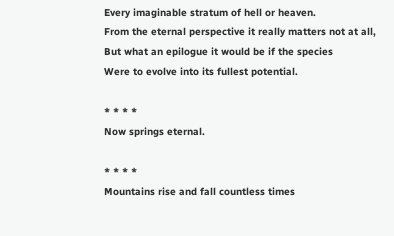Every imaginable stratum of hell or heaven.
From the eternal perspective it really matters not at all,
But what an epilogue it would be if the species
Were to evolve into its fullest potential.

* * * *
Now springs eternal.

* * * *
Mountains rise and fall countless times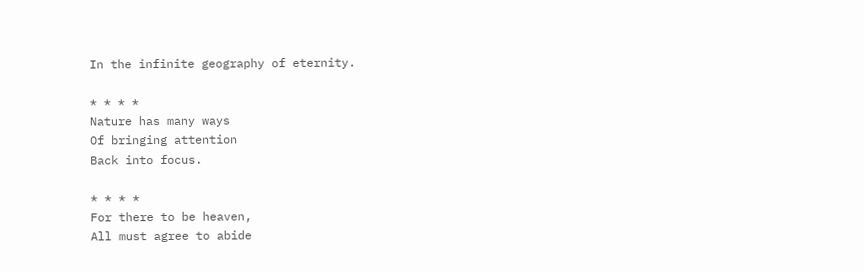In the infinite geography of eternity.

* * * *
Nature has many ways
Of bringing attention
Back into focus.

* * * *
For there to be heaven,
All must agree to abide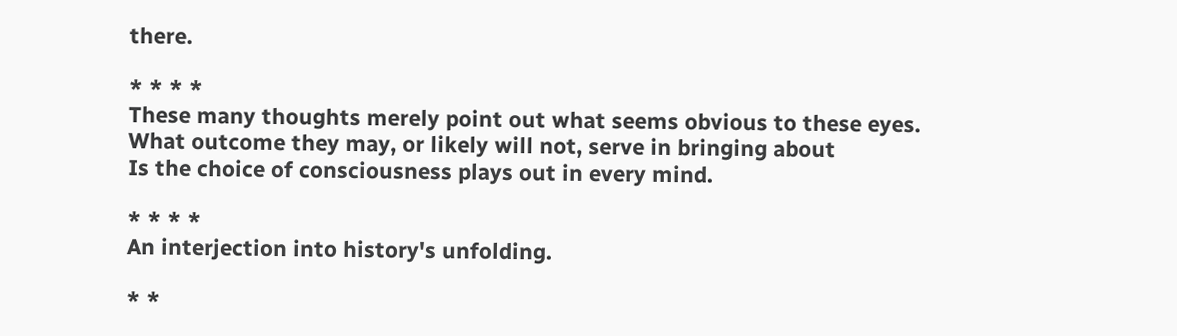there.

* * * *
These many thoughts merely point out what seems obvious to these eyes.
What outcome they may, or likely will not, serve in bringing about
Is the choice of consciousness plays out in every mind.

* * * *
An interjection into history's unfolding.

* *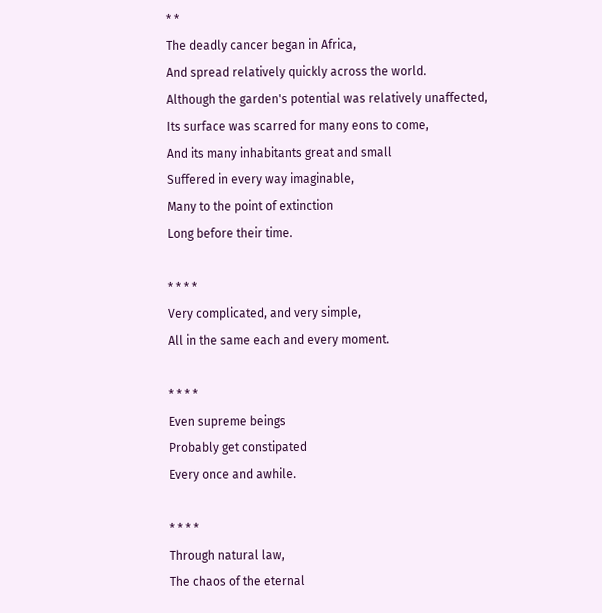* *
The deadly cancer began in Africa,
And spread relatively quickly across the world.
Although the garden's potential was relatively unaffected,
Its surface was scarred for many eons to come,
And its many inhabitants great and small
Suffered in every way imaginable,
Many to the point of extinction
Long before their time.

* * * *
Very complicated, and very simple,
All in the same each and every moment.

* * * *
Even supreme beings
Probably get constipated
Every once and awhile.

* * * *
Through natural law,
The chaos of the eternal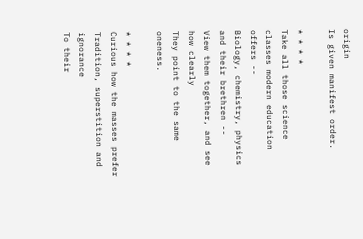origin
Is given manifest order.

* * * *
Take all those science classes modern education offers --
Biology, chemistry, physics and their brethren --
View them together, and see how clearly
They point to the same oneness.

* * * *
Curious how the masses prefer
Tradition, superstition and ignorance
To their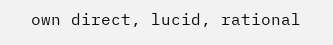own direct, lucid, rational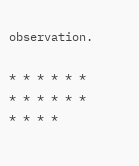observation.

* * * * * * * * * * * * * * * *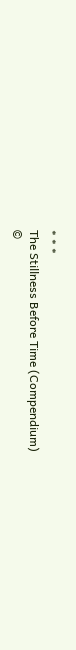* * *
The Stillness Before Time (Compendium)
©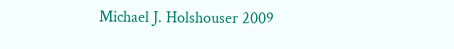Michael J. Holshouser 2009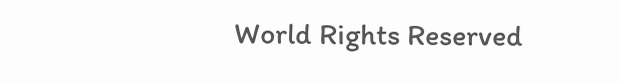World Rights Reserved